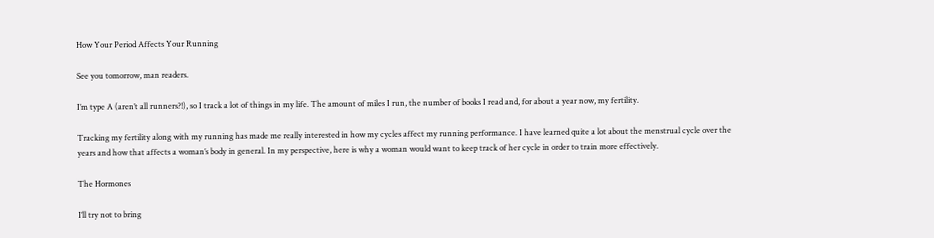How Your Period Affects Your Running

See you tomorrow, man readers.

I’m type A (aren’t all runners?!), so I track a lot of things in my life. The amount of miles I run, the number of books I read and, for about a year now, my fertility.

Tracking my fertility along with my running has made me really interested in how my cycles affect my running performance. I have learned quite a lot about the menstrual cycle over the years and how that affects a woman’s body in general. In my perspective, here is why a woman would want to keep track of her cycle in order to train more effectively.

The Hormones

I’ll try not to bring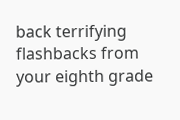back terrifying flashbacks from your eighth grade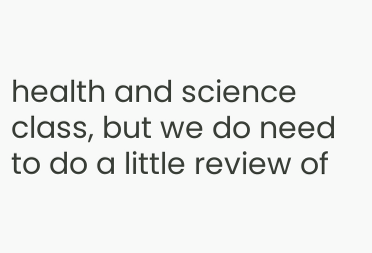health and science class, but we do need to do a little review of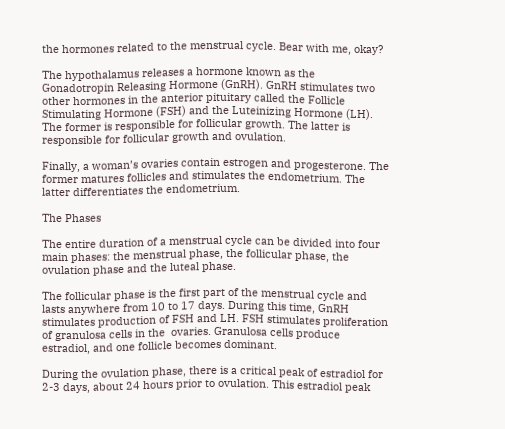the hormones related to the menstrual cycle. Bear with me, okay?

The hypothalamus releases a hormone known as the Gonadotropin Releasing Hormone (GnRH). GnRH stimulates two other hormones in the anterior pituitary called the Follicle Stimulating Hormone (FSH) and the Luteinizing Hormone (LH). The former is responsible for follicular growth. The latter is responsible for follicular growth and ovulation.

Finally, a woman’s ovaries contain estrogen and progesterone. The former matures follicles and stimulates the endometrium. The latter differentiates the endometrium.

The Phases

The entire duration of a menstrual cycle can be divided into four main phases: the menstrual phase, the follicular phase, the ovulation phase and the luteal phase.

The follicular phase is the first part of the menstrual cycle and lasts anywhere from 10 to 17 days. During this time, GnRH stimulates production of FSH and LH. FSH stimulates proliferation of granulosa cells in the  ovaries. Granulosa cells produce estradiol, and one follicle becomes dominant.

During the ovulation phase, there is a critical peak of estradiol for 2-3 days, about 24 hours prior to ovulation. This estradiol peak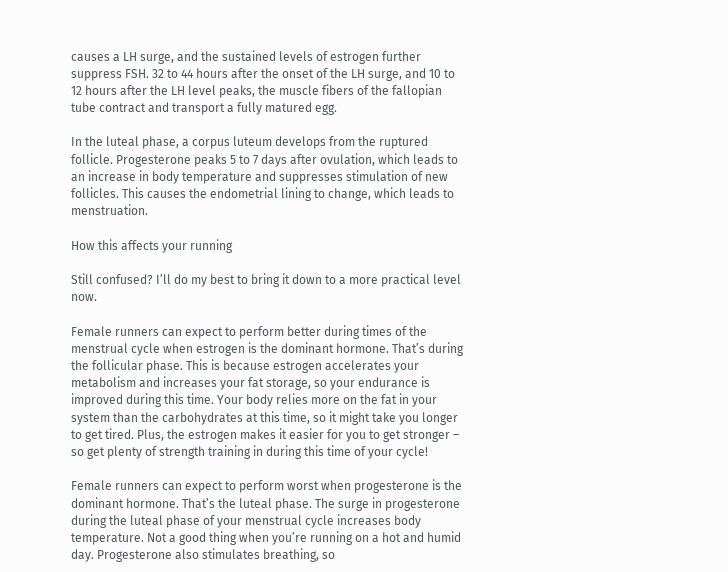causes a LH surge, and the sustained levels of estrogen further suppress FSH. 32 to 44 hours after the onset of the LH surge, and 10 to 12 hours after the LH level peaks, the muscle fibers of the fallopian tube contract and transport a fully matured egg.

In the luteal phase, a corpus luteum develops from the ruptured follicle. Progesterone peaks 5 to 7 days after ovulation, which leads to an increase in body temperature and suppresses stimulation of new follicles. This causes the endometrial lining to change, which leads to menstruation.

How this affects your running

Still confused? I’ll do my best to bring it down to a more practical level now.

Female runners can expect to perform better during times of the menstrual cycle when estrogen is the dominant hormone. That’s during the follicular phase. This is because estrogen accelerates your metabolism and increases your fat storage, so your endurance is improved during this time. Your body relies more on the fat in your system than the carbohydrates at this time, so it might take you longer to get tired. Plus, the estrogen makes it easier for you to get stronger – so get plenty of strength training in during this time of your cycle!

Female runners can expect to perform worst when progesterone is the dominant hormone. That’s the luteal phase. The surge in progesterone during the luteal phase of your menstrual cycle increases body temperature. Not a good thing when you’re running on a hot and humid day. Progesterone also stimulates breathing, so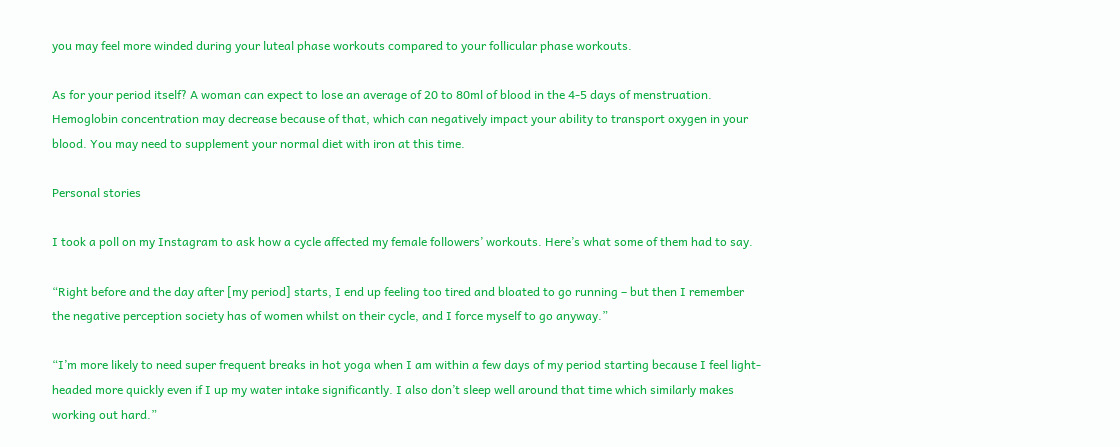you may feel more winded during your luteal phase workouts compared to your follicular phase workouts.

As for your period itself? A woman can expect to lose an average of 20 to 80ml of blood in the 4-5 days of menstruation. Hemoglobin concentration may decrease because of that, which can negatively impact your ability to transport oxygen in your blood. You may need to supplement your normal diet with iron at this time.

Personal stories

I took a poll on my Instagram to ask how a cycle affected my female followers’ workouts. Here’s what some of them had to say.

“Right before and the day after [my period] starts, I end up feeling too tired and bloated to go running – but then I remember the negative perception society has of women whilst on their cycle, and I force myself to go anyway.”

“I’m more likely to need super frequent breaks in hot yoga when I am within a few days of my period starting because I feel light-headed more quickly even if I up my water intake significantly. I also don’t sleep well around that time which similarly makes working out hard.”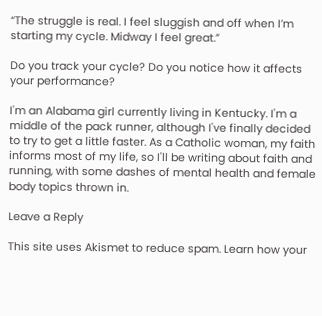“The struggle is real. I feel sluggish and off when I’m starting my cycle. Midway I feel great.”

Do you track your cycle? Do you notice how it affects your performance?

I'm an Alabama girl currently living in Kentucky. I'm a middle of the pack runner, although I've finally decided to try to get a little faster. As a Catholic woman, my faith informs most of my life, so I'll be writing about faith and running, with some dashes of mental health and female body topics thrown in.

Leave a Reply

This site uses Akismet to reduce spam. Learn how your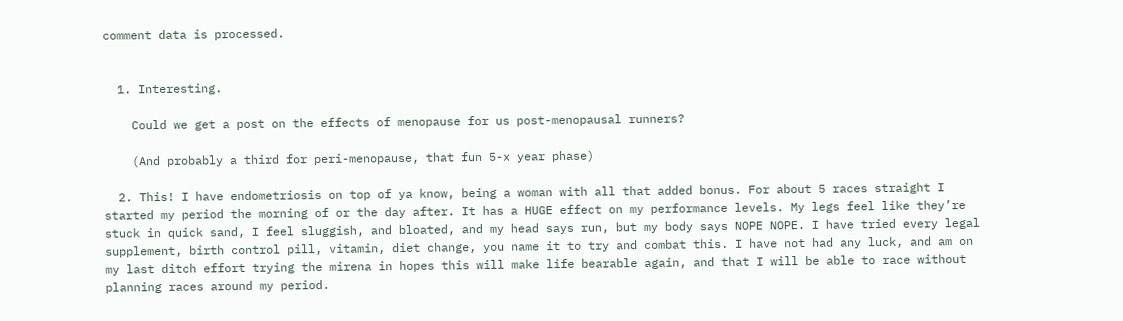comment data is processed.


  1. Interesting.

    Could we get a post on the effects of menopause for us post-menopausal runners?

    (And probably a third for peri-menopause, that fun 5-x year phase)

  2. This! I have endometriosis on top of ya know, being a woman with all that added bonus. For about 5 races straight I started my period the morning of or the day after. It has a HUGE effect on my performance levels. My legs feel like they’re stuck in quick sand, I feel sluggish, and bloated, and my head says run, but my body says NOPE NOPE. I have tried every legal supplement, birth control pill, vitamin, diet change, you name it to try and combat this. I have not had any luck, and am on my last ditch effort trying the mirena in hopes this will make life bearable again, and that I will be able to race without planning races around my period.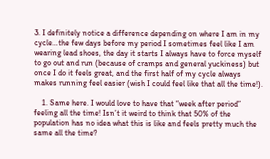3. I definitely notice a difference depending on where I am in my cycle…the few days before my period I sometimes feel like I am wearing lead shoes, the day it starts I always have to force myself to go out and run (because of cramps and general yuckiness) but once I do it feels great, and the first half of my cycle always makes running feel easier (wish I could feel like that all the time!).

    1. Same here. I would love to have that “week after period” feeling all the time! Isn’t it weird to think that 50% of the population has no idea what this is like and feels pretty much the same all the time?